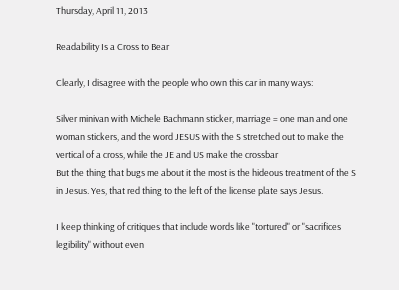Thursday, April 11, 2013

Readability Is a Cross to Bear

Clearly, I disagree with the people who own this car in many ways:

Silver minivan with Michele Bachmann sticker, marriage = one man and one woman stickers, and the word JESUS with the S stretched out to make the vertical of a cross, while the JE and US make the crossbar
But the thing that bugs me about it the most is the hideous treatment of the S in Jesus. Yes, that red thing to the left of the license plate says Jesus.

I keep thinking of critiques that include words like "tortured" or "sacrifices legibility" without even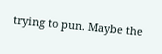trying to pun. Maybe the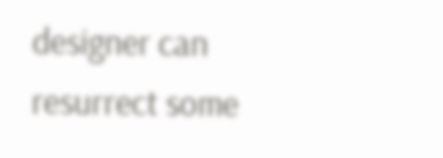designer can resurrect some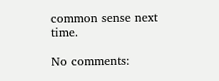common sense next time.

No comments: